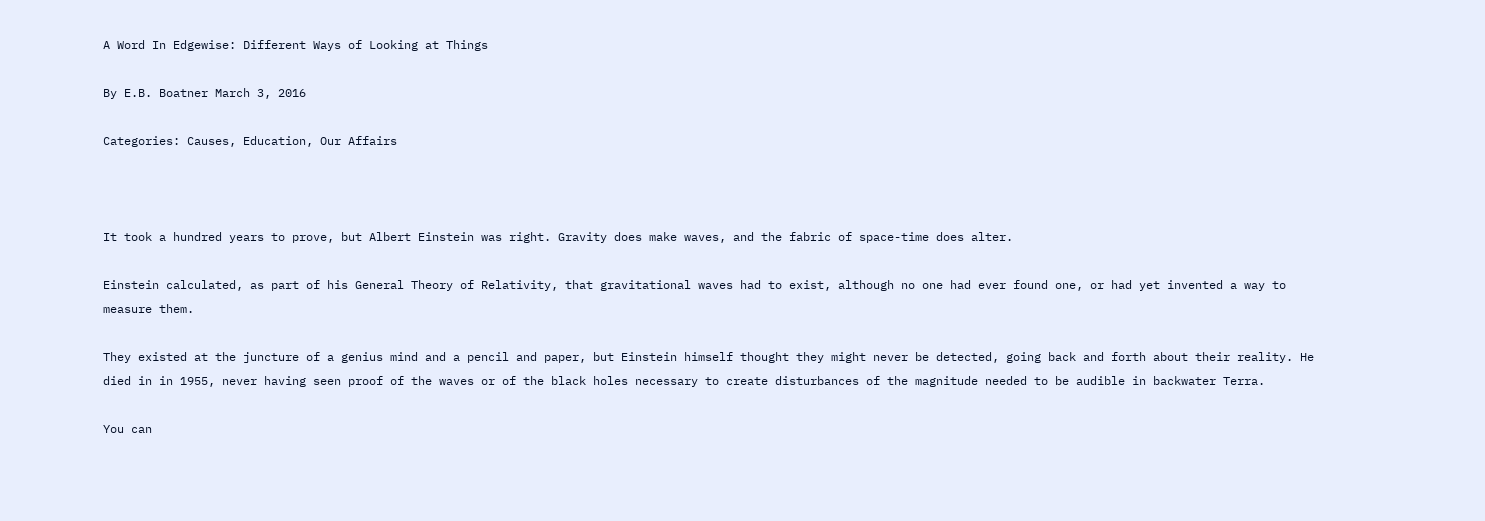A Word In Edgewise: Different Ways of Looking at Things

By E.B. Boatner March 3, 2016

Categories: Causes, Education, Our Affairs



It took a hundred years to prove, but Albert Einstein was right. Gravity does make waves, and the fabric of space-time does alter.

Einstein calculated, as part of his General Theory of Relativity, that gravitational waves had to exist, although no one had ever found one, or had yet invented a way to measure them.

They existed at the juncture of a genius mind and a pencil and paper, but Einstein himself thought they might never be detected, going back and forth about their reality. He died in in 1955, never having seen proof of the waves or of the black holes necessary to create disturbances of the magnitude needed to be audible in backwater Terra.

You can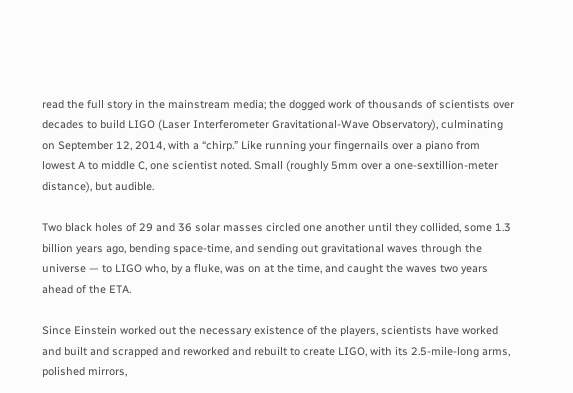read the full story in the mainstream media; the dogged work of thousands of scientists over decades to build LIGO (Laser Interferometer Gravitational-Wave Observatory), culminating on September 12, 2014, with a “chirp.” Like running your fingernails over a piano from lowest A to middle C, one scientist noted. Small (roughly 5mm over a one-sextillion-meter distance), but audible.

Two black holes of 29 and 36 solar masses circled one another until they collided, some 1.3 billion years ago, bending space-time, and sending out gravitational waves through the universe — to LIGO who, by a fluke, was on at the time, and caught the waves two years ahead of the ETA.

Since Einstein worked out the necessary existence of the players, scientists have worked and built and scrapped and reworked and rebuilt to create LIGO, with its 2.5-mile-long arms, polished mirrors,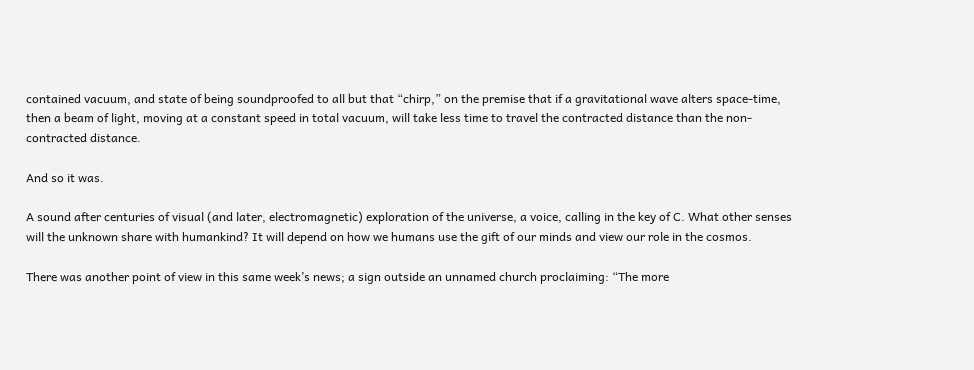contained vacuum, and state of being soundproofed to all but that “chirp,” on the premise that if a gravitational wave alters space-time, then a beam of light, moving at a constant speed in total vacuum, will take less time to travel the contracted distance than the non-contracted distance.

And so it was.

A sound after centuries of visual (and later, electromagnetic) exploration of the universe, a voice, calling in the key of C. What other senses will the unknown share with humankind? It will depend on how we humans use the gift of our minds and view our role in the cosmos.

There was another point of view in this same week’s news; a sign outside an unnamed church proclaiming: “The more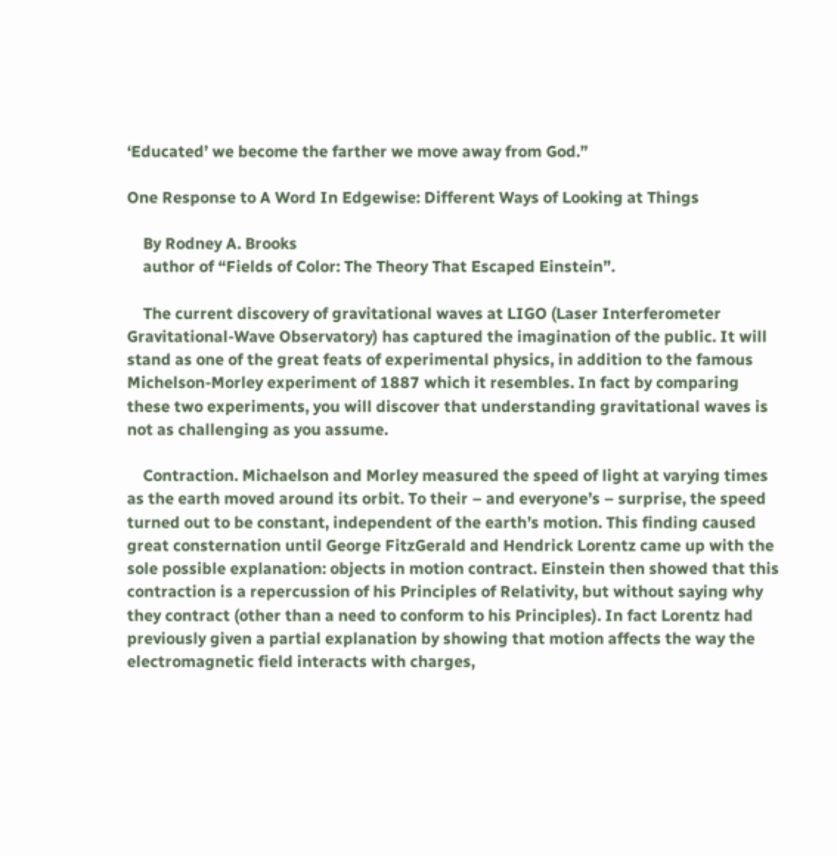‘Educated’ we become the farther we move away from God.”

One Response to A Word In Edgewise: Different Ways of Looking at Things

    By Rodney A. Brooks
    author of “Fields of Color: The Theory That Escaped Einstein”.

    The current discovery of gravitational waves at LIGO (Laser Interferometer Gravitational-Wave Observatory) has captured the imagination of the public. It will stand as one of the great feats of experimental physics, in addition to the famous Michelson-Morley experiment of 1887 which it resembles. In fact by comparing these two experiments, you will discover that understanding gravitational waves is not as challenging as you assume.

    Contraction. Michaelson and Morley measured the speed of light at varying times as the earth moved around its orbit. To their – and everyone’s – surprise, the speed turned out to be constant, independent of the earth’s motion. This finding caused great consternation until George FitzGerald and Hendrick Lorentz came up with the sole possible explanation: objects in motion contract. Einstein then showed that this contraction is a repercussion of his Principles of Relativity, but without saying why they contract (other than a need to conform to his Principles). In fact Lorentz had previously given a partial explanation by showing that motion affects the way the electromagnetic field interacts with charges,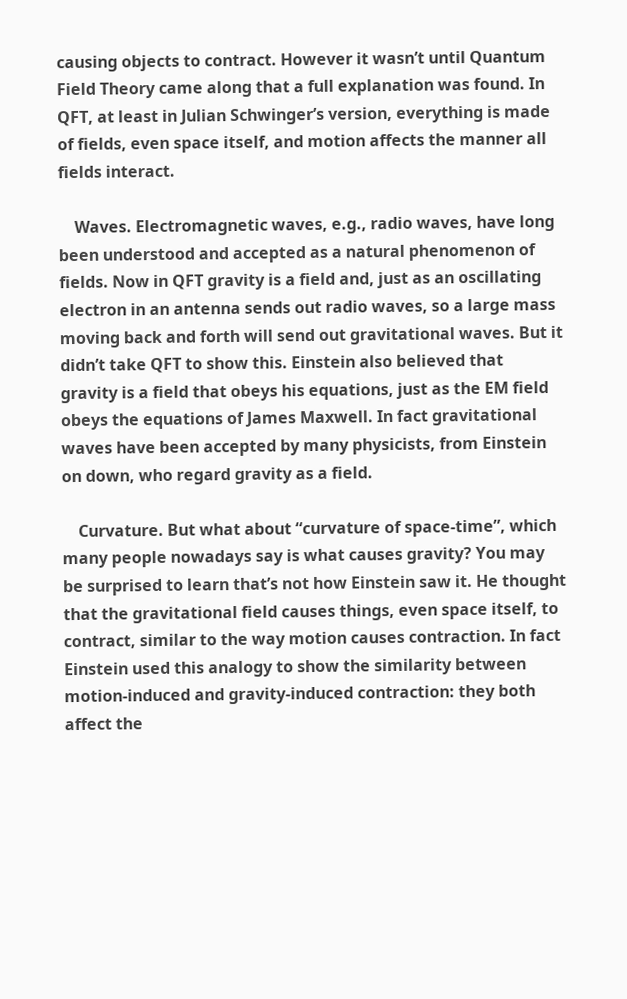causing objects to contract. However it wasn’t until Quantum Field Theory came along that a full explanation was found. In QFT, at least in Julian Schwinger’s version, everything is made of fields, even space itself, and motion affects the manner all fields interact.

    Waves. Electromagnetic waves, e.g., radio waves, have long been understood and accepted as a natural phenomenon of fields. Now in QFT gravity is a field and, just as an oscillating electron in an antenna sends out radio waves, so a large mass moving back and forth will send out gravitational waves. But it didn’t take QFT to show this. Einstein also believed that gravity is a field that obeys his equations, just as the EM field obeys the equations of James Maxwell. In fact gravitational waves have been accepted by many physicists, from Einstein on down, who regard gravity as a field.

    Curvature. But what about “curvature of space-time”, which many people nowadays say is what causes gravity? You may be surprised to learn that’s not how Einstein saw it. He thought that the gravitational field causes things, even space itself, to contract, similar to the way motion causes contraction. In fact Einstein used this analogy to show the similarity between motion-induced and gravity-induced contraction: they both affect the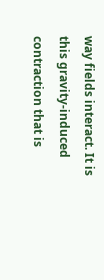way fields interact. It is this gravity-induced contraction that is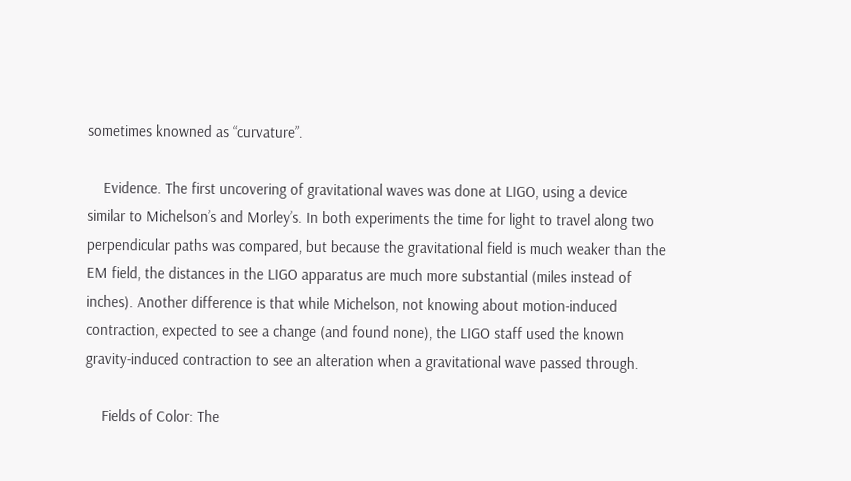sometimes knowned as “curvature”.

    Evidence. The first uncovering of gravitational waves was done at LIGO, using a device similar to Michelson’s and Morley’s. In both experiments the time for light to travel along two perpendicular paths was compared, but because the gravitational field is much weaker than the EM field, the distances in the LIGO apparatus are much more substantial (miles instead of inches). Another difference is that while Michelson, not knowing about motion-induced contraction, expected to see a change (and found none), the LIGO staff used the known gravity-induced contraction to see an alteration when a gravitational wave passed through.

    Fields of Color: The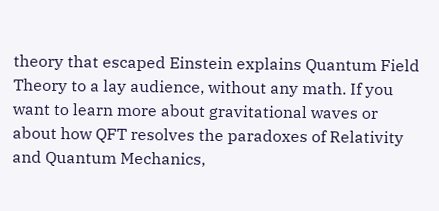theory that escaped Einstein explains Quantum Field Theory to a lay audience, without any math. If you want to learn more about gravitational waves or about how QFT resolves the paradoxes of Relativity and Quantum Mechanics,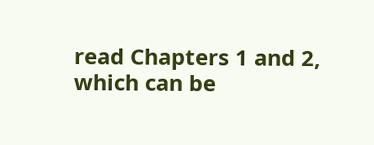read Chapters 1 and 2, which can be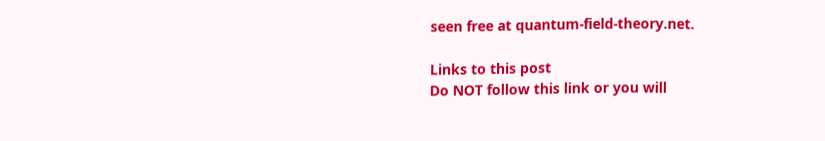seen free at quantum-field-theory.net.

Links to this post
Do NOT follow this link or you will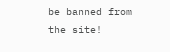be banned from the site!